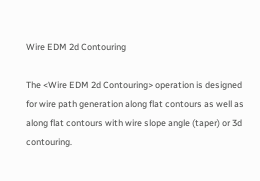Wire EDM 2d Contouring

The <Wire EDM 2d Contouring> operation is designed for wire path generation along flat contours as well as along flat contours with wire slope angle (taper) or 3d contouring.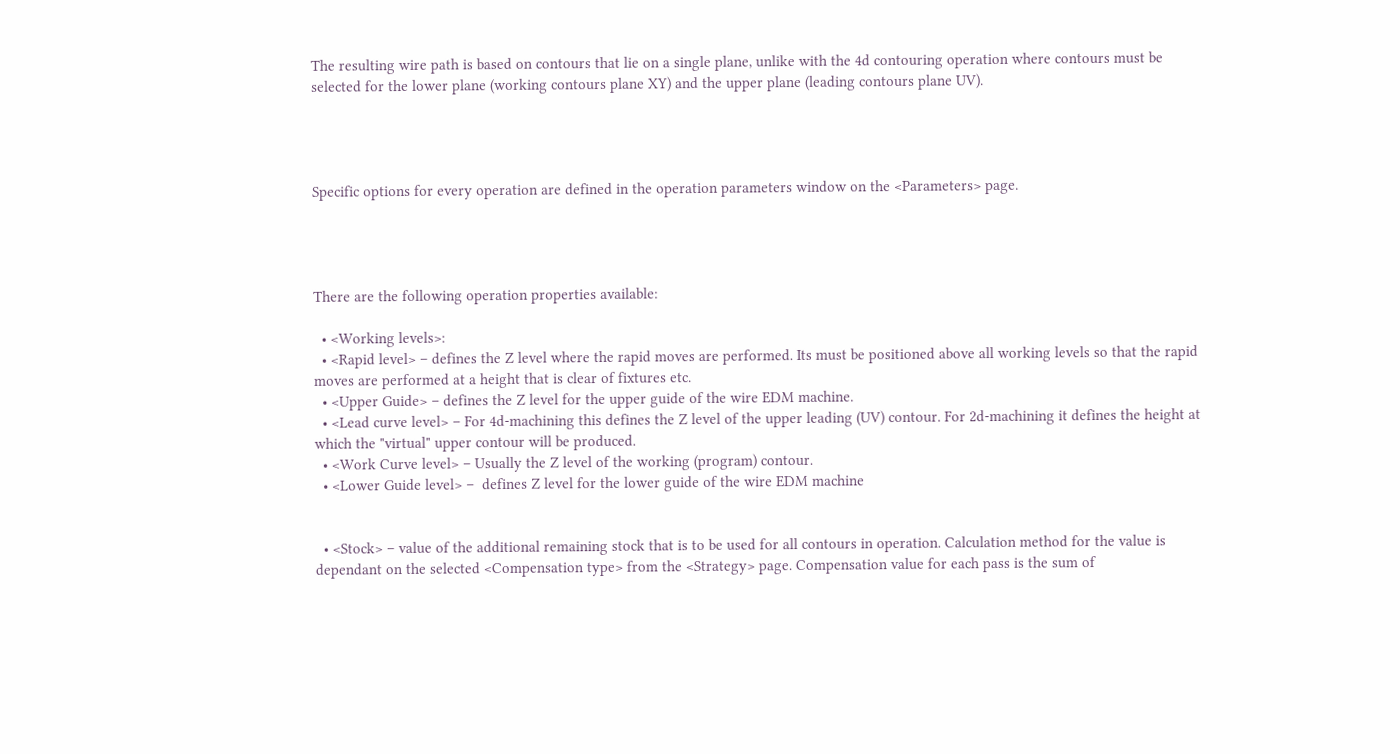The resulting wire path is based on contours that lie on a single plane, unlike with the 4d contouring operation where contours must be selected for the lower plane (working contours plane XY) and the upper plane (leading contours plane UV).




Specific options for every operation are defined in the operation parameters window on the <Parameters> page.




There are the following operation properties available:

  • <Working levels>:
  • <Rapid level> – defines the Z level where the rapid moves are performed. Its must be positioned above all working levels so that the rapid moves are performed at a height that is clear of fixtures etc.
  • <Upper Guide> – defines the Z level for the upper guide of the wire EDM machine.
  • <Lead curve level> – For 4d-machining this defines the Z level of the upper leading (UV) contour. For 2d-machining it defines the height at which the "virtual" upper contour will be produced.
  • <Work Curve level> – Usually the Z level of the working (program) contour.
  • <Lower Guide level> –  defines Z level for the lower guide of the wire EDM machine


  • <Stock> – value of the additional remaining stock that is to be used for all contours in operation. Calculation method for the value is dependant on the selected <Compensation type> from the <Strategy> page. Compensation value for each pass is the sum of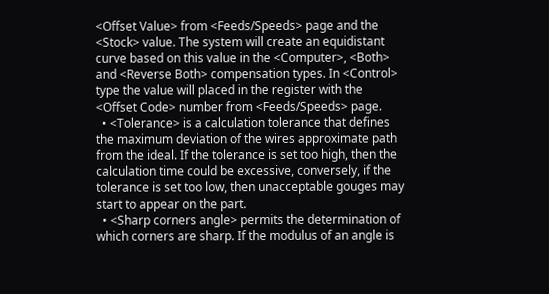<Offset Value> from <Feeds/Speeds> page and the <Stock> value. The system will create an equidistant curve based on this value in the <Computer>, <Both> and <Reverse Both> compensation types. In <Control> type the value will placed in the register with the <Offset Code> number from <Feeds/Speeds> page.
  • <Tolerance> is a calculation tolerance that defines the maximum deviation of the wires approximate path from the ideal. If the tolerance is set too high, then the calculation time could be excessive, conversely, if the tolerance is set too low, then unacceptable gouges may start to appear on the part.
  • <Sharp corners angle> permits the determination of which corners are sharp. If the modulus of an angle is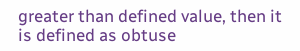greater than defined value, then it is defined as obtuse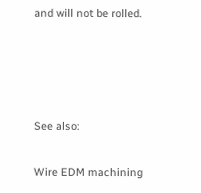and will not be rolled.




See also:

Wire EDM machining